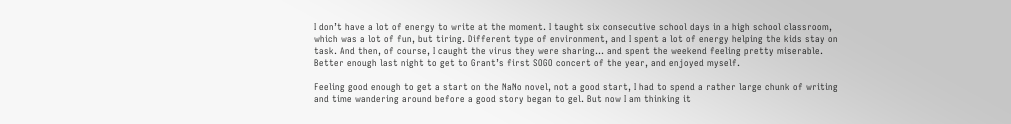I don’t have a lot of energy to write at the moment. I taught six consecutive school days in a high school classroom, which was a lot of fun, but tiring. Different type of environment, and I spent a lot of energy helping the kids stay on task. And then, of course, I caught the virus they were sharing… and spent the weekend feeling pretty miserable. Better enough last night to get to Grant’s first SOGO concert of the year, and enjoyed myself.

Feeling good enough to get a start on the NaNo novel, not a good start, I had to spend a rather large chunk of writing and time wandering around before a good story began to gel. But now I am thinking it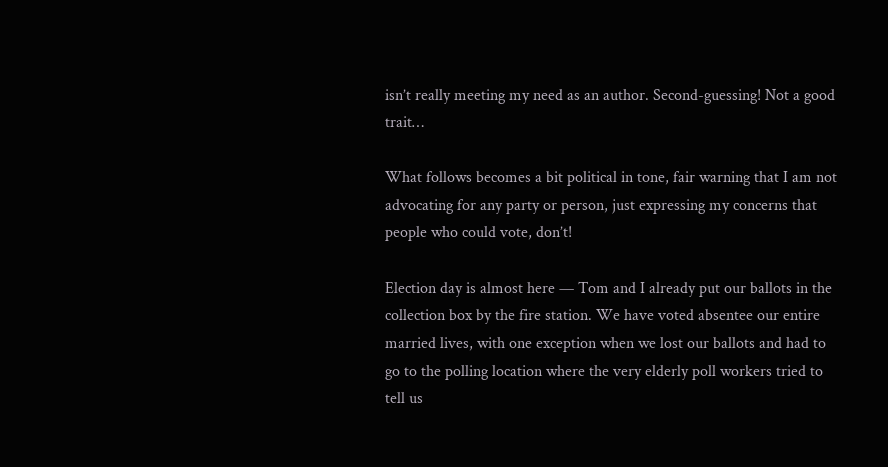isn’t really meeting my need as an author. Second-guessing! Not a good trait…

What follows becomes a bit political in tone, fair warning that I am not advocating for any party or person, just expressing my concerns that people who could vote, don’t!

Election day is almost here — Tom and I already put our ballots in the collection box by the fire station. We have voted absentee our entire married lives, with one exception when we lost our ballots and had to go to the polling location where the very elderly poll workers tried to tell us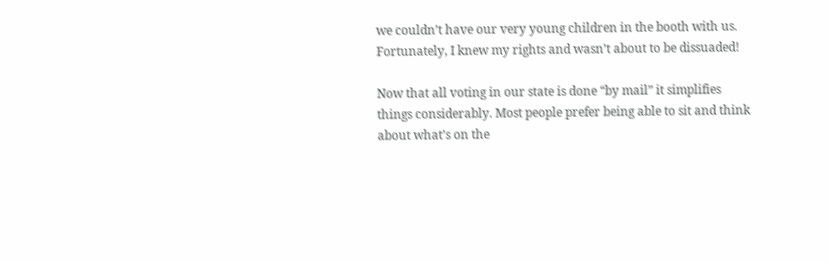we couldn’t have our very young children in the booth with us. Fortunately, I knew my rights and wasn’t about to be dissuaded!

Now that all voting in our state is done “by mail” it simplifies things considerably. Most people prefer being able to sit and think about what’s on the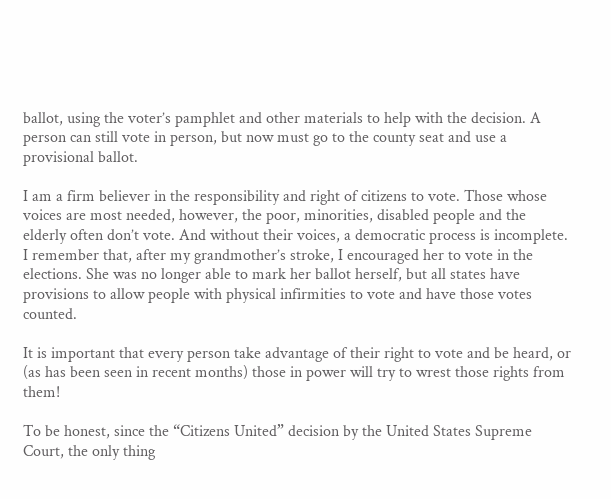ballot, using the voter’s pamphlet and other materials to help with the decision. A person can still vote in person, but now must go to the county seat and use a provisional ballot.

I am a firm believer in the responsibility and right of citizens to vote. Those whose voices are most needed, however, the poor, minorities, disabled people and the elderly often don’t vote. And without their voices, a democratic process is incomplete. I remember that, after my grandmother’s stroke, I encouraged her to vote in the elections. She was no longer able to mark her ballot herself, but all states have provisions to allow people with physical infirmities to vote and have those votes counted.

It is important that every person take advantage of their right to vote and be heard, or (as has been seen in recent months) those in power will try to wrest those rights from them!

To be honest, since the “Citizens United” decision by the United States Supreme Court, the only thing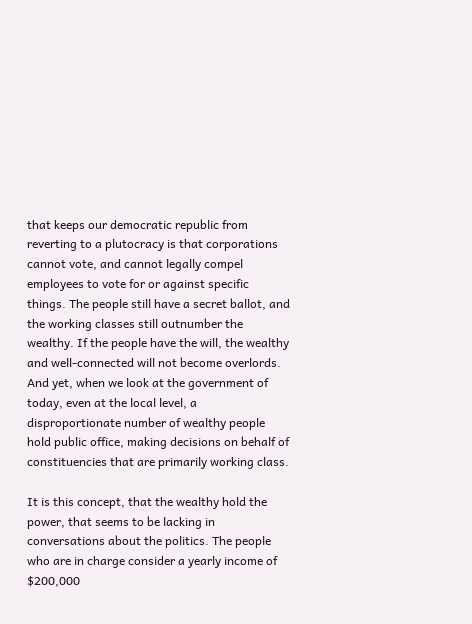that keeps our democratic republic from reverting to a plutocracy is that corporations cannot vote, and cannot legally compel employees to vote for or against specific things. The people still have a secret ballot, and the working classes still outnumber the wealthy. If the people have the will, the wealthy and well-connected will not become overlords. And yet, when we look at the government of today, even at the local level, a disproportionate number of wealthy people hold public office, making decisions on behalf of constituencies that are primarily working class.

It is this concept, that the wealthy hold the power, that seems to be lacking in conversations about the politics. The people who are in charge consider a yearly income of $200,000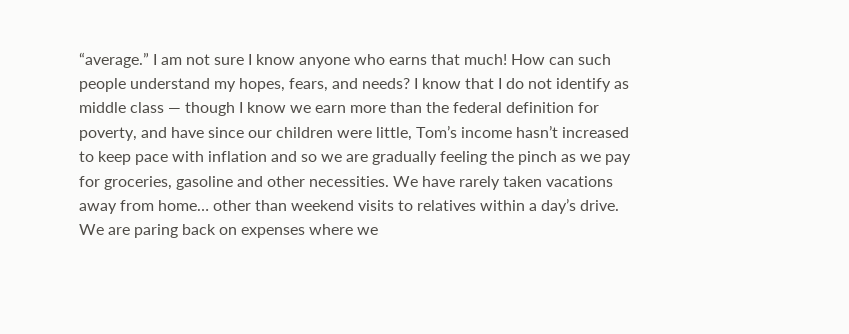“average.” I am not sure I know anyone who earns that much! How can such people understand my hopes, fears, and needs? I know that I do not identify as middle class — though I know we earn more than the federal definition for poverty, and have since our children were little, Tom’s income hasn’t increased to keep pace with inflation and so we are gradually feeling the pinch as we pay for groceries, gasoline and other necessities. We have rarely taken vacations away from home… other than weekend visits to relatives within a day’s drive. We are paring back on expenses where we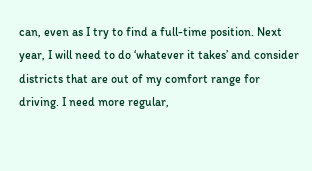can, even as I try to find a full-time position. Next year, I will need to do ‘whatever it takes’ and consider districts that are out of my comfort range for driving. I need more regular,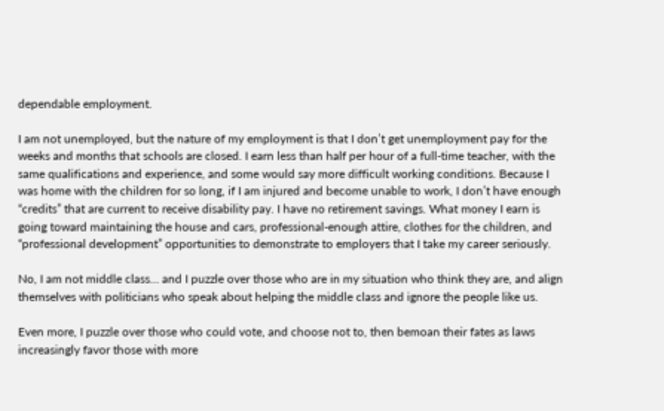dependable employment.

I am not unemployed, but the nature of my employment is that I don’t get unemployment pay for the weeks and months that schools are closed. I earn less than half per hour of a full-time teacher, with the same qualifications and experience, and some would say more difficult working conditions. Because I was home with the children for so long, if I am injured and become unable to work, I don’t have enough “credits” that are current to receive disability pay. I have no retirement savings. What money I earn is going toward maintaining the house and cars, professional-enough attire, clothes for the children, and “professional development” opportunities to demonstrate to employers that I take my career seriously.

No, I am not middle class… and I puzzle over those who are in my situation who think they are, and align themselves with politicians who speak about helping the middle class and ignore the people like us.

Even more, I puzzle over those who could vote, and choose not to, then bemoan their fates as laws increasingly favor those with more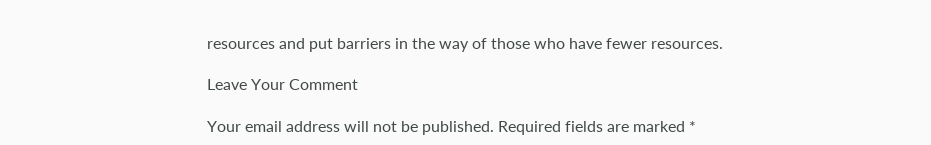resources and put barriers in the way of those who have fewer resources.

Leave Your Comment

Your email address will not be published. Required fields are marked *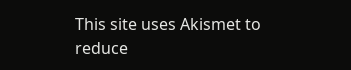This site uses Akismet to reduce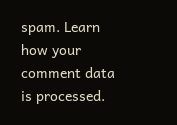spam. Learn how your comment data is processed.